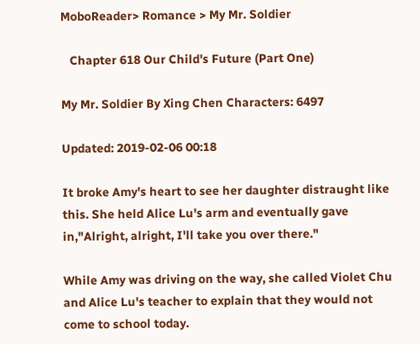MoboReader> Romance > My Mr. Soldier

   Chapter 618 Our Child's Future (Part One)

My Mr. Soldier By Xing Chen Characters: 6497

Updated: 2019-02-06 00:18

It broke Amy's heart to see her daughter distraught like this. She held Alice Lu's arm and eventually gave in,"Alright, alright, I'll take you over there."

While Amy was driving on the way, she called Violet Chu and Alice Lu's teacher to explain that they would not come to school today.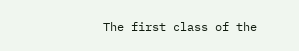The first class of the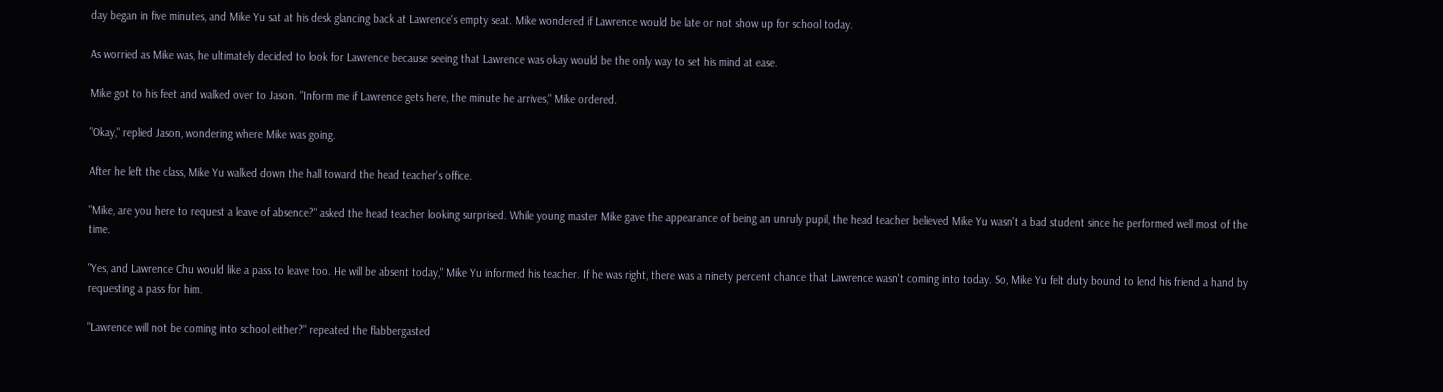day began in five minutes, and Mike Yu sat at his desk glancing back at Lawrence's empty seat. Mike wondered if Lawrence would be late or not show up for school today.

As worried as Mike was, he ultimately decided to look for Lawrence because seeing that Lawrence was okay would be the only way to set his mind at ease.

Mike got to his feet and walked over to Jason. "Inform me if Lawrence gets here, the minute he arrives," Mike ordered.

"Okay," replied Jason, wondering where Mike was going.

After he left the class, Mike Yu walked down the hall toward the head teacher's office.

"Mike, are you here to request a leave of absence?" asked the head teacher looking surprised. While young master Mike gave the appearance of being an unruly pupil, the head teacher believed Mike Yu wasn't a bad student since he performed well most of the time.

"Yes, and Lawrence Chu would like a pass to leave too. He will be absent today," Mike Yu informed his teacher. If he was right, there was a ninety percent chance that Lawrence wasn't coming into today. So, Mike Yu felt duty bound to lend his friend a hand by requesting a pass for him.

"Lawrence will not be coming into school either?" repeated the flabbergasted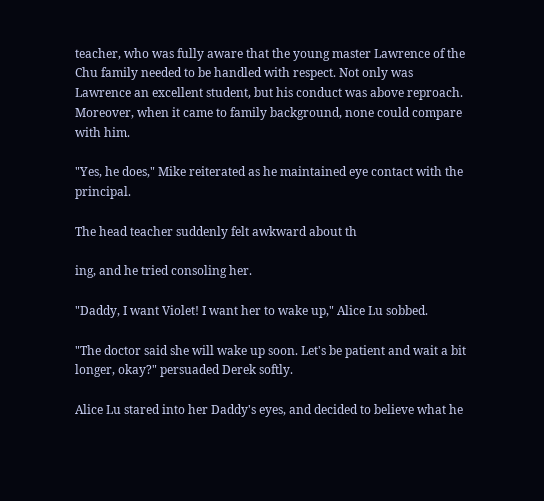teacher, who was fully aware that the young master Lawrence of the Chu family needed to be handled with respect. Not only was Lawrence an excellent student, but his conduct was above reproach. Moreover, when it came to family background, none could compare with him.

"Yes, he does," Mike reiterated as he maintained eye contact with the principal.

The head teacher suddenly felt awkward about th

ing, and he tried consoling her.

"Daddy, I want Violet! I want her to wake up," Alice Lu sobbed.

"The doctor said she will wake up soon. Let's be patient and wait a bit longer, okay?" persuaded Derek softly.

Alice Lu stared into her Daddy's eyes, and decided to believe what he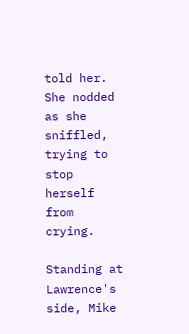told her. She nodded as she sniffled, trying to stop herself from crying.

Standing at Lawrence's side, Mike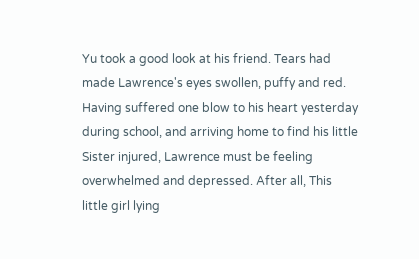Yu took a good look at his friend. Tears had made Lawrence's eyes swollen, puffy and red. Having suffered one blow to his heart yesterday during school, and arriving home to find his little Sister injured, Lawrence must be feeling overwhelmed and depressed. After all, This little girl lying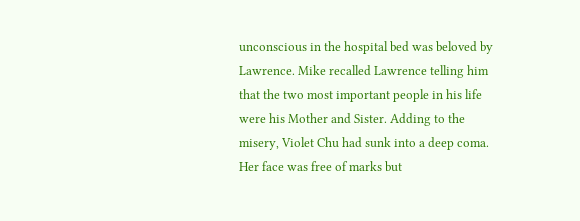unconscious in the hospital bed was beloved by Lawrence. Mike recalled Lawrence telling him that the two most important people in his life were his Mother and Sister. Adding to the misery, Violet Chu had sunk into a deep coma. Her face was free of marks but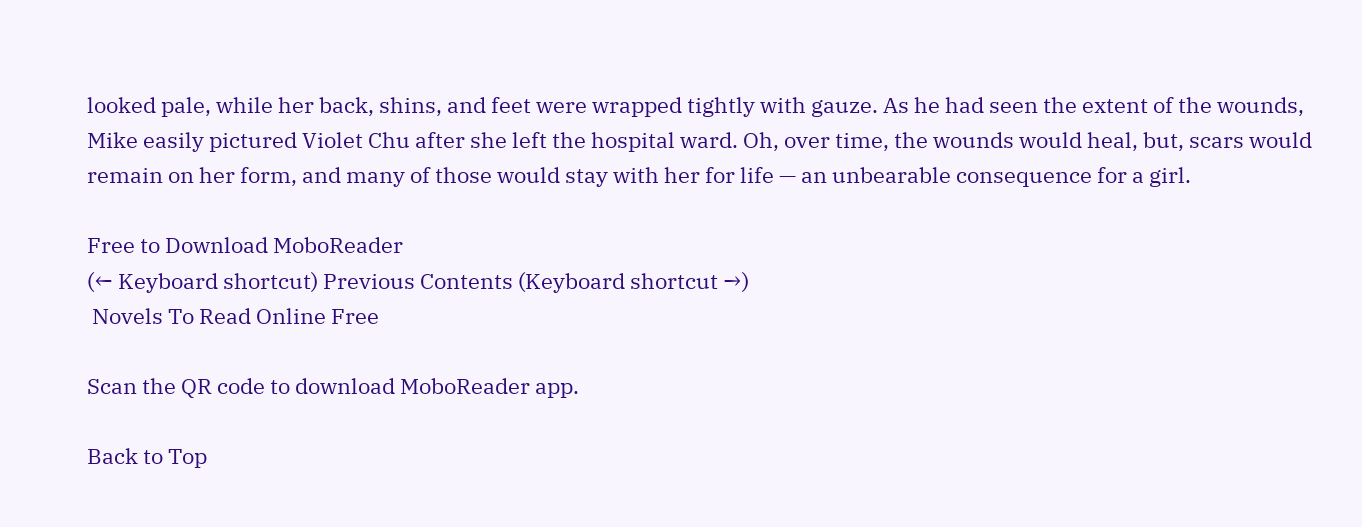looked pale, while her back, shins, and feet were wrapped tightly with gauze. As he had seen the extent of the wounds, Mike easily pictured Violet Chu after she left the hospital ward. Oh, over time, the wounds would heal, but, scars would remain on her form, and many of those would stay with her for life — an unbearable consequence for a girl.

Free to Download MoboReader
(← Keyboard shortcut) Previous Contents (Keyboard shortcut →)
 Novels To Read Online Free

Scan the QR code to download MoboReader app.

Back to Top